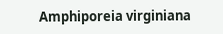Amphiporeia virginiana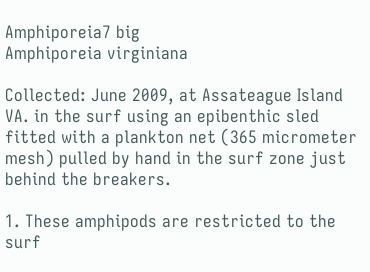Amphiporeia7 big
Amphiporeia virginiana

Collected: June 2009, at Assateague Island VA. in the surf using an epibenthic sled fitted with a plankton net (365 micrometer mesh) pulled by hand in the surf zone just behind the breakers.

1. These amphipods are restricted to the surf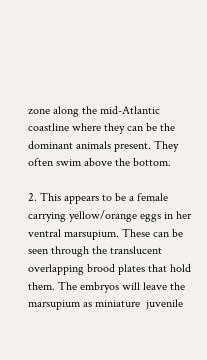zone along the mid-Atlantic coastline where they can be the dominant animals present. They often swim above the bottom.

2. This appears to be a female carrying yellow/orange eggs in her ventral marsupium. These can be seen through the translucent overlapping brood plates that hold them. The embryos will leave the marsupium as miniature  juvenile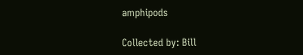amphipods

Collected by: Bill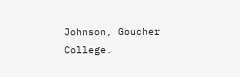Johnson, Goucher College.